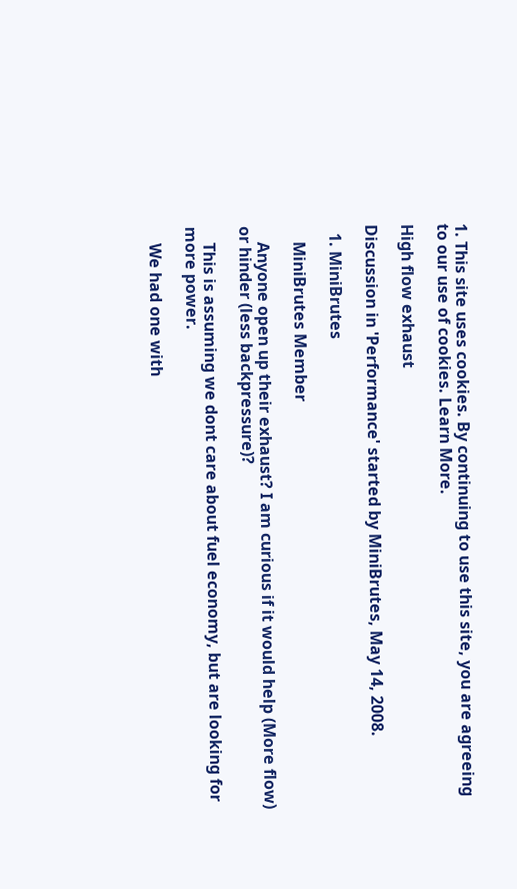1. This site uses cookies. By continuing to use this site, you are agreeing to our use of cookies. Learn More.

High flow exhaust

Discussion in 'Performance' started by MiniBrutes, May 14, 2008.

  1. MiniBrutes

    MiniBrutes Member

    Anyone open up their exhaust? I am curious if it would help (More flow) or hinder (less backpressure)?

    This is assuming we dont care about fuel economy, but are looking for more power.

    We had one with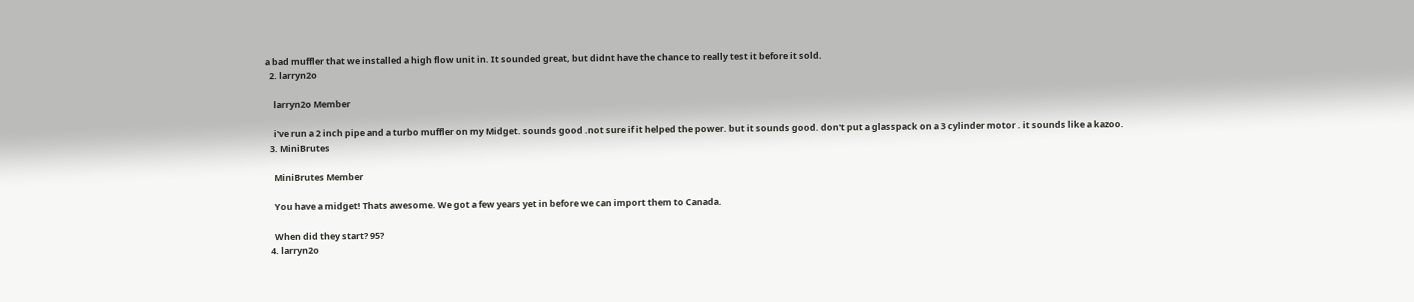a bad muffler that we installed a high flow unit in. It sounded great, but didnt have the chance to really test it before it sold.
  2. larryn2o

    larryn2o Member

    i've run a 2 inch pipe and a turbo muffler on my Midget. sounds good .not sure if it helped the power. but it sounds good. don't put a glasspack on a 3 cylinder motor . it sounds like a kazoo.
  3. MiniBrutes

    MiniBrutes Member

    You have a midget! Thats awesome. We got a few years yet in before we can import them to Canada.

    When did they start? 95?
  4. larryn2o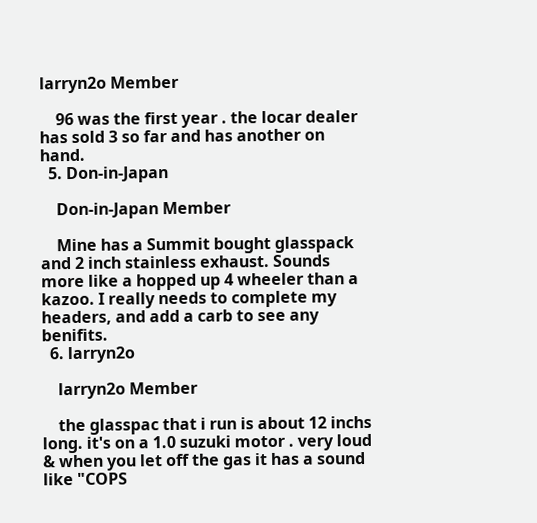larryn2o Member

    96 was the first year . the locar dealer has sold 3 so far and has another on hand.
  5. Don-in-Japan

    Don-in-Japan Member

    Mine has a Summit bought glasspack and 2 inch stainless exhaust. Sounds more like a hopped up 4 wheeler than a kazoo. I really needs to complete my headers, and add a carb to see any benifits.
  6. larryn2o

    larryn2o Member

    the glasspac that i run is about 12 inchs long. it's on a 1.0 suzuki motor . very loud & when you let off the gas it has a sound like "COPS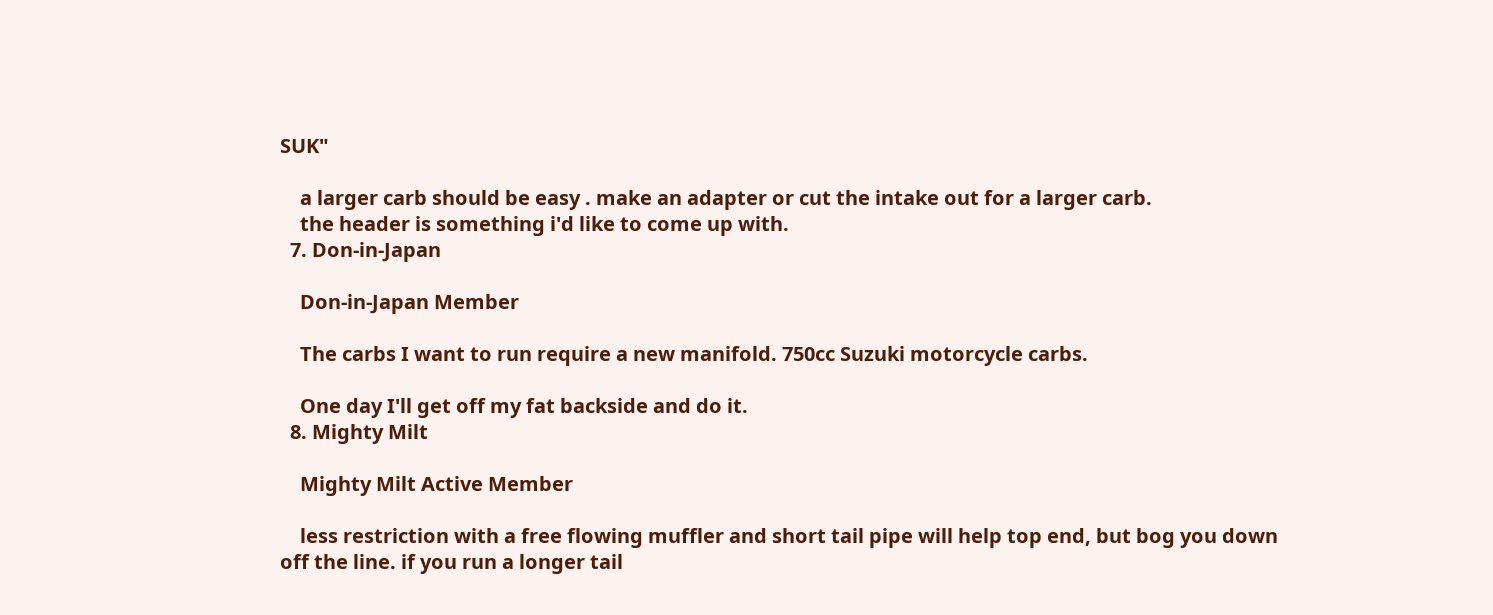SUK"

    a larger carb should be easy . make an adapter or cut the intake out for a larger carb.
    the header is something i'd like to come up with.
  7. Don-in-Japan

    Don-in-Japan Member

    The carbs I want to run require a new manifold. 750cc Suzuki motorcycle carbs.

    One day I'll get off my fat backside and do it.
  8. Mighty Milt

    Mighty Milt Active Member

    less restriction with a free flowing muffler and short tail pipe will help top end, but bog you down off the line. if you run a longer tail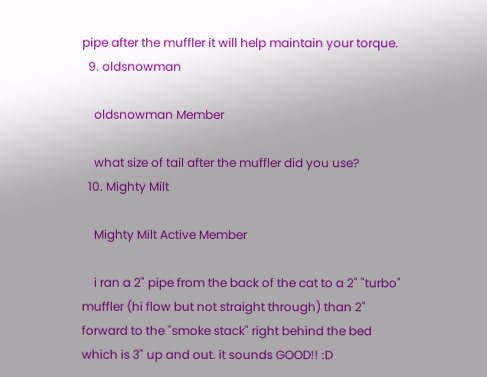pipe after the muffler it will help maintain your torque.
  9. oldsnowman

    oldsnowman Member

    what size of tail after the muffler did you use?
  10. Mighty Milt

    Mighty Milt Active Member

    i ran a 2" pipe from the back of the cat to a 2" "turbo" muffler (hi flow but not straight through) than 2" forward to the "smoke stack" right behind the bed which is 3" up and out. it sounds GOOD!! :D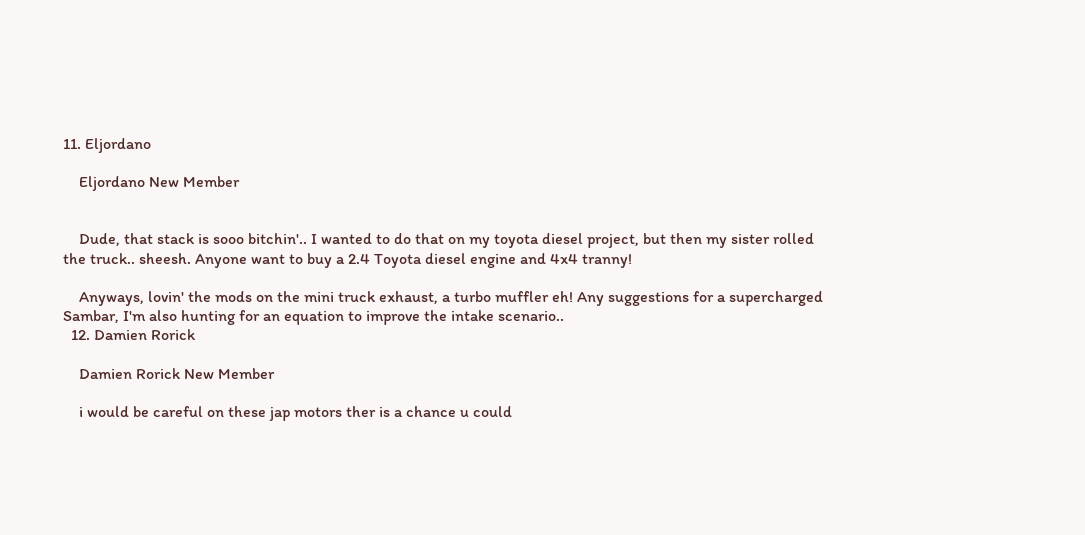11. Eljordano

    Eljordano New Member


    Dude, that stack is sooo bitchin'.. I wanted to do that on my toyota diesel project, but then my sister rolled the truck.. sheesh. Anyone want to buy a 2.4 Toyota diesel engine and 4x4 tranny!

    Anyways, lovin' the mods on the mini truck exhaust, a turbo muffler eh! Any suggestions for a supercharged Sambar, I'm also hunting for an equation to improve the intake scenario..
  12. Damien Rorick

    Damien Rorick New Member

    i would be careful on these jap motors ther is a chance u could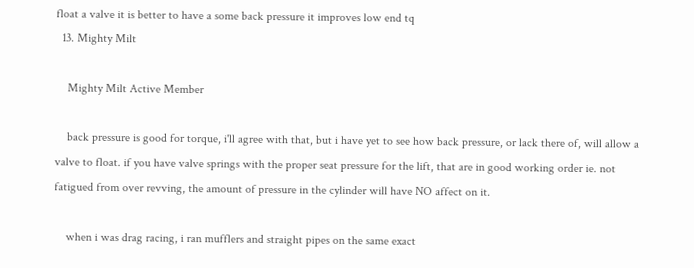float a valve it is better to have a some back pressure it improves low end tq
  13. Mighty Milt

    Mighty Milt Active Member

    back pressure is good for torque, i'll agree with that, but i have yet to see how back pressure, or lack there of, will allow a valve to float. if you have valve springs with the proper seat pressure for the lift, that are in good working order ie. not fatigued from over revving, the amount of pressure in the cylinder will have NO affect on it.

    when i was drag racing, i ran mufflers and straight pipes on the same exact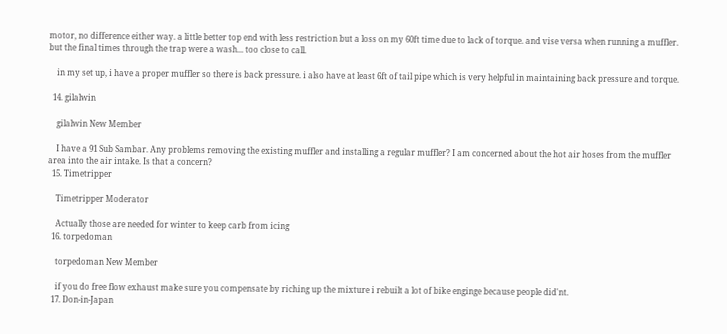motor, no difference either way. a little better top end with less restriction but a loss on my 60ft time due to lack of torque. and vise versa when running a muffler. but the final times through the trap were a wash... too close to call.

    in my set up, i have a proper muffler so there is back pressure. i also have at least 6ft of tail pipe which is very helpful in maintaining back pressure and torque.

  14. gilalwin

    gilalwin New Member

    I have a 91 Sub Sambar. Any problems removing the existing muffler and installing a regular muffler? I am concerned about the hot air hoses from the muffler area into the air intake. Is that a concern?
  15. Timetripper

    Timetripper Moderator

    Actually those are needed for winter to keep carb from icing
  16. torpedoman

    torpedoman New Member

    if you do free flow exhaust make sure you compensate by riching up the mixture i rebuilt a lot of bike enginge because people did'nt.
  17. Don-in-Japan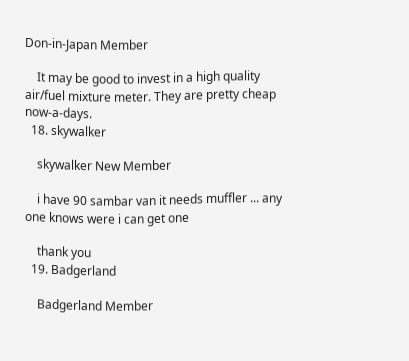Don-in-Japan Member

    It may be good to invest in a high quality air/fuel mixture meter. They are pretty cheap now-a-days.
  18. skywalker

    skywalker New Member

    i have 90 sambar van it needs muffler ... any one knows were i can get one

    thank you
  19. Badgerland

    Badgerland Member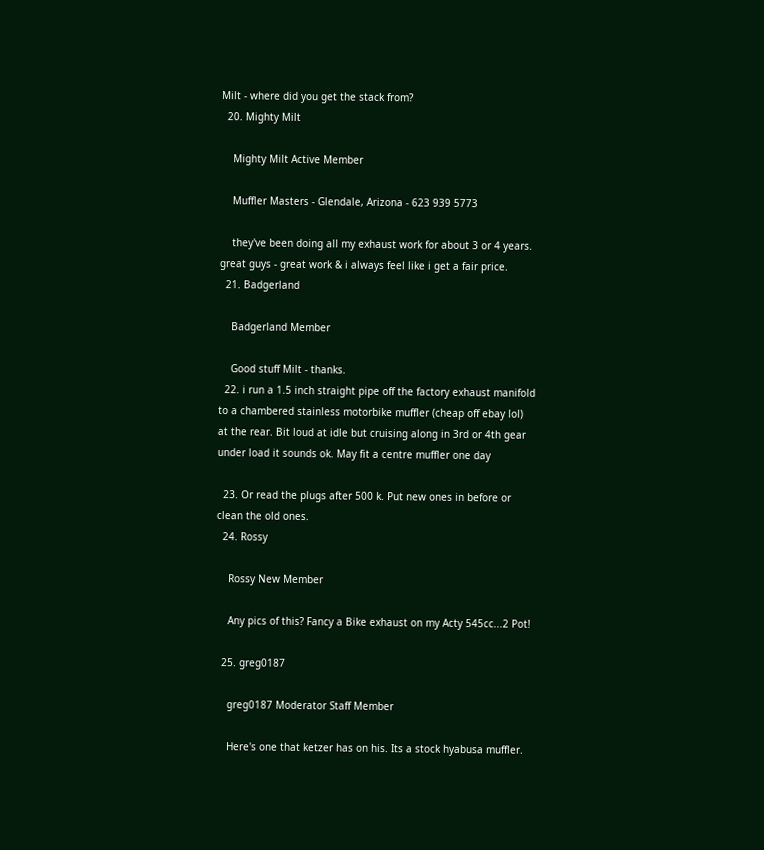Milt - where did you get the stack from?
  20. Mighty Milt

    Mighty Milt Active Member

    Muffler Masters - Glendale, Arizona - 623 939 5773

    they've been doing all my exhaust work for about 3 or 4 years. great guys - great work & i always feel like i get a fair price.
  21. Badgerland

    Badgerland Member

    Good stuff Milt - thanks.
  22. i run a 1.5 inch straight pipe off the factory exhaust manifold to a chambered stainless motorbike muffler (cheap off ebay lol) at the rear. Bit loud at idle but cruising along in 3rd or 4th gear under load it sounds ok. May fit a centre muffler one day

  23. Or read the plugs after 500 k. Put new ones in before or clean the old ones.
  24. Rossy

    Rossy New Member

    Any pics of this? Fancy a Bike exhaust on my Acty 545cc...2 Pot!

  25. greg0187

    greg0187 Moderator Staff Member

    Here's one that ketzer has on his. Its a stock hyabusa muffler.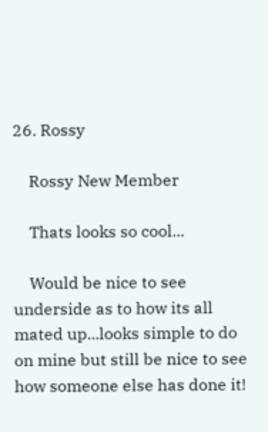26. Rossy

    Rossy New Member

    Thats looks so cool...

    Would be nice to see underside as to how its all mated up...looks simple to do on mine but still be nice to see how someone else has done it!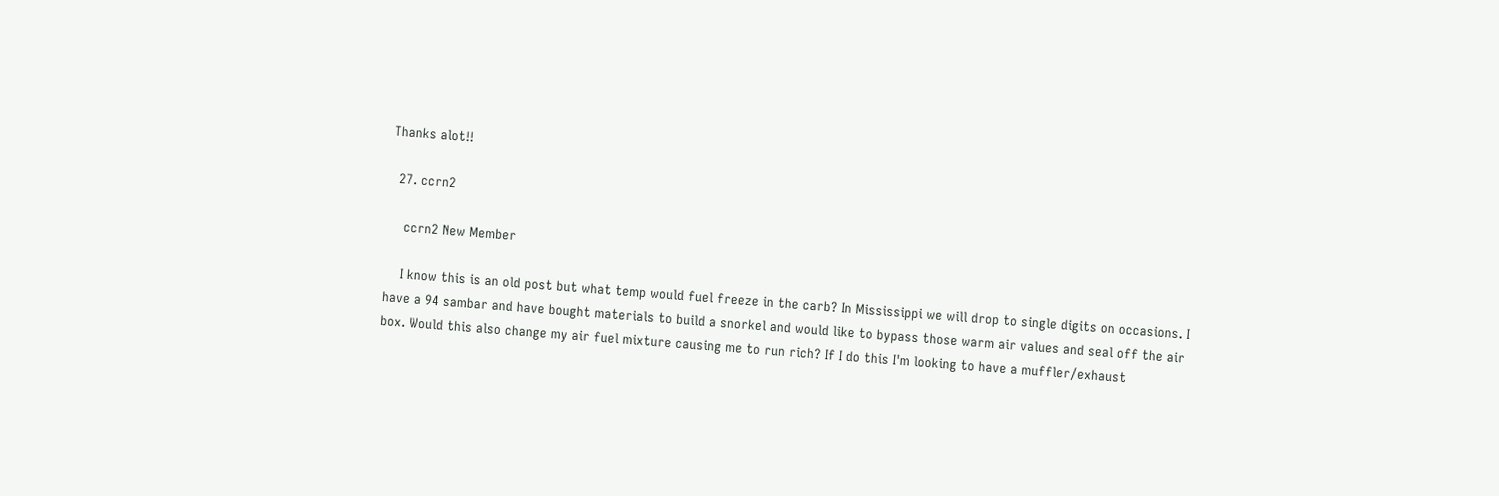Thanks alot!!

  27. ccrn2

    ccrn2 New Member

    I know this is an old post but what temp would fuel freeze in the carb? In Mississippi we will drop to single digits on occasions. I have a 94 sambar and have bought materials to build a snorkel and would like to bypass those warm air values and seal off the air box. Would this also change my air fuel mixture causing me to run rich? If I do this I'm looking to have a muffler/exhaust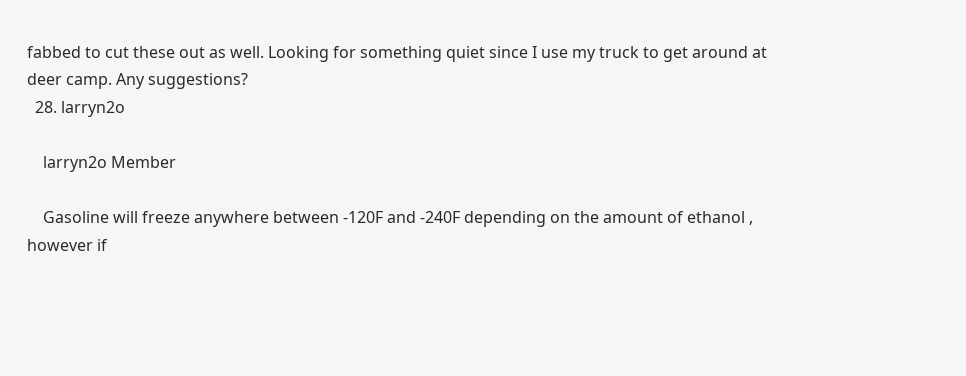fabbed to cut these out as well. Looking for something quiet since I use my truck to get around at deer camp. Any suggestions?
  28. larryn2o

    larryn2o Member

    Gasoline will freeze anywhere between -120F and -240F depending on the amount of ethanol , however if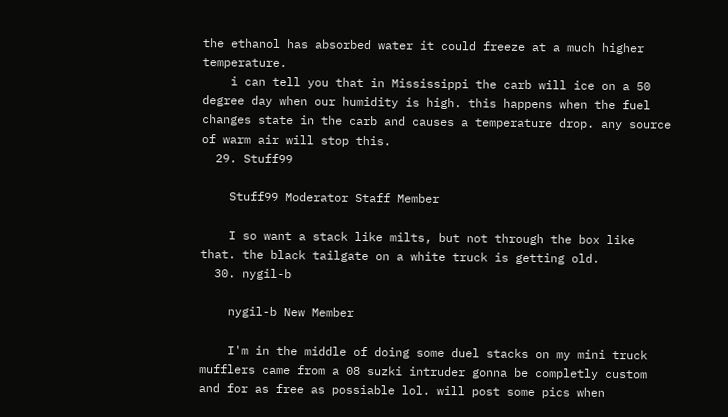the ethanol has absorbed water it could freeze at a much higher temperature.
    i can tell you that in Mississippi the carb will ice on a 50 degree day when our humidity is high. this happens when the fuel changes state in the carb and causes a temperature drop. any source of warm air will stop this.
  29. Stuff99

    Stuff99 Moderator Staff Member

    I so want a stack like milts, but not through the box like that. the black tailgate on a white truck is getting old.
  30. nygil-b

    nygil-b New Member

    I'm in the middle of doing some duel stacks on my mini truck mufflers came from a 08 suzki intruder gonna be completly custom and for as free as possiable lol. will post some pics when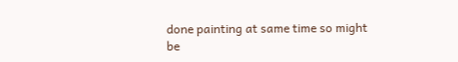done painting at same time so might be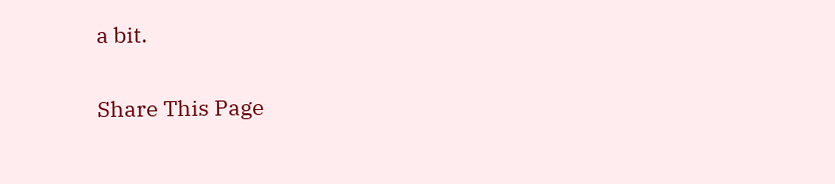a bit.

Share This Page